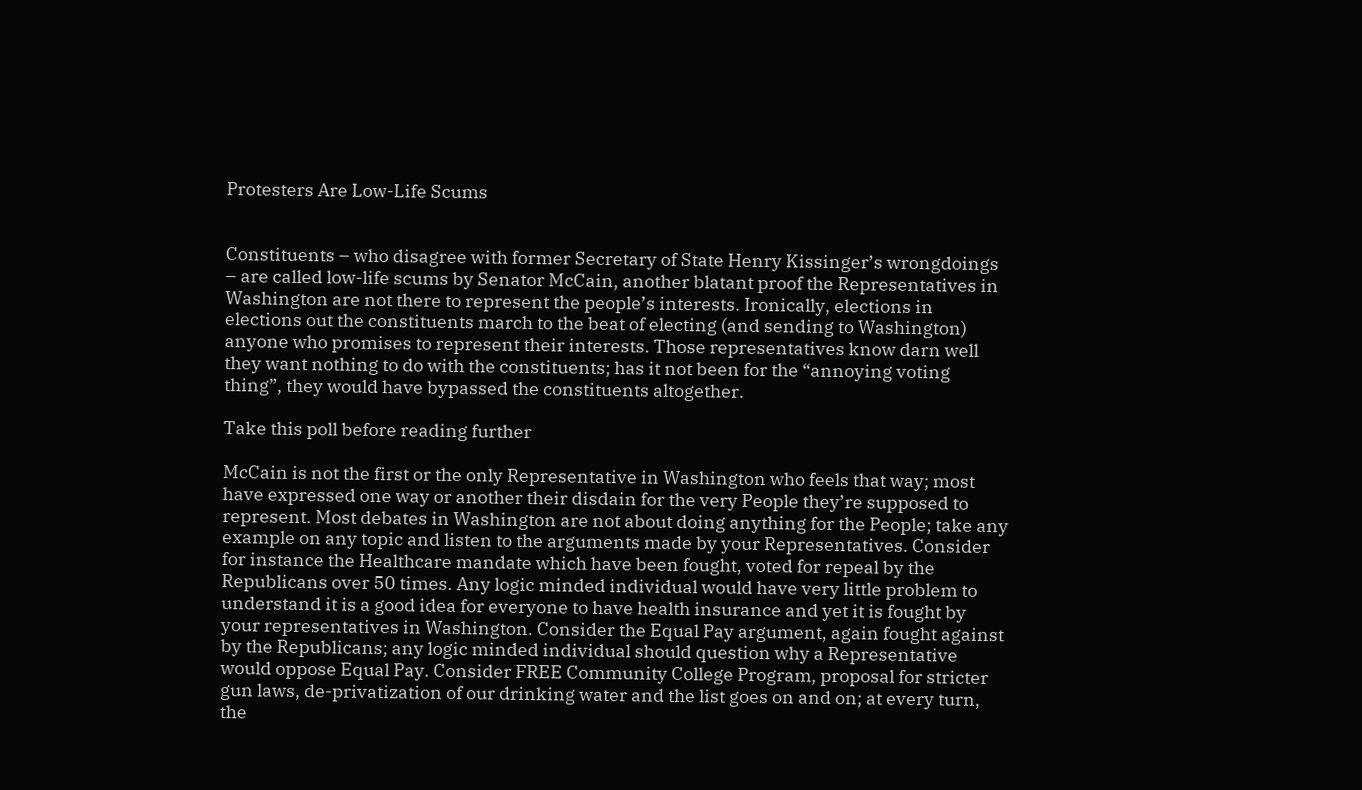Protesters Are Low-Life Scums


Constituents – who disagree with former Secretary of State Henry Kissinger’s wrongdoings – are called low-life scums by Senator McCain, another blatant proof the Representatives in Washington are not there to represent the people’s interests. Ironically, elections in elections out the constituents march to the beat of electing (and sending to Washington) anyone who promises to represent their interests. Those representatives know darn well they want nothing to do with the constituents; has it not been for the “annoying voting thing”, they would have bypassed the constituents altogether.

Take this poll before reading further

McCain is not the first or the only Representative in Washington who feels that way; most have expressed one way or another their disdain for the very People they’re supposed to represent. Most debates in Washington are not about doing anything for the People; take any example on any topic and listen to the arguments made by your Representatives. Consider for instance the Healthcare mandate which have been fought, voted for repeal by the Republicans over 50 times. Any logic minded individual would have very little problem to understand it is a good idea for everyone to have health insurance and yet it is fought by your representatives in Washington. Consider the Equal Pay argument, again fought against by the Republicans; any logic minded individual should question why a Representative would oppose Equal Pay. Consider FREE Community College Program, proposal for stricter gun laws, de-privatization of our drinking water and the list goes on and on; at every turn, the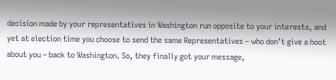decision made by your representatives in Washington run opposite to your interests, and yet at election time you choose to send the same Representatives – who don’t give a hoot about you – back to Washington. So, they finally got your message,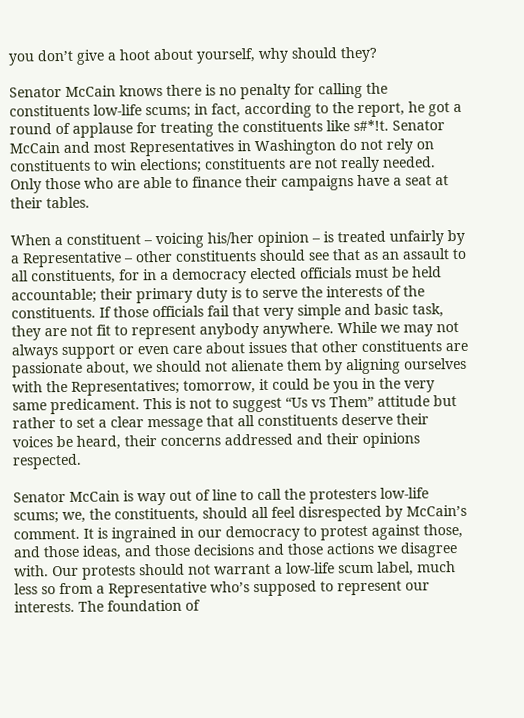you don’t give a hoot about yourself, why should they?

Senator McCain knows there is no penalty for calling the constituents low-life scums; in fact, according to the report, he got a round of applause for treating the constituents like s#*!t. Senator McCain and most Representatives in Washington do not rely on constituents to win elections; constituents are not really needed. Only those who are able to finance their campaigns have a seat at their tables.

When a constituent – voicing his/her opinion – is treated unfairly by a Representative – other constituents should see that as an assault to all constituents, for in a democracy elected officials must be held accountable; their primary duty is to serve the interests of the constituents. If those officials fail that very simple and basic task, they are not fit to represent anybody anywhere. While we may not always support or even care about issues that other constituents are passionate about, we should not alienate them by aligning ourselves with the Representatives; tomorrow, it could be you in the very same predicament. This is not to suggest “Us vs Them” attitude but rather to set a clear message that all constituents deserve their voices be heard, their concerns addressed and their opinions respected.

Senator McCain is way out of line to call the protesters low-life scums; we, the constituents, should all feel disrespected by McCain’s comment. It is ingrained in our democracy to protest against those, and those ideas, and those decisions and those actions we disagree with. Our protests should not warrant a low-life scum label, much less so from a Representative who’s supposed to represent our interests. The foundation of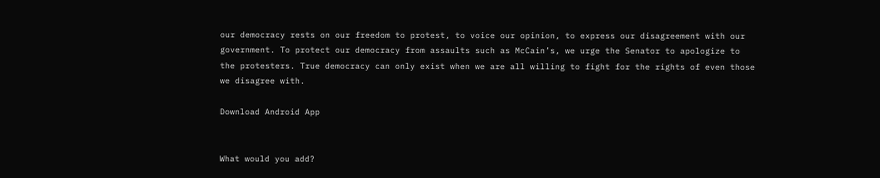our democracy rests on our freedom to protest, to voice our opinion, to express our disagreement with our government. To protect our democracy from assaults such as McCain’s, we urge the Senator to apologize to the protesters. True democracy can only exist when we are all willing to fight for the rights of even those we disagree with.

Download Android App


What would you add?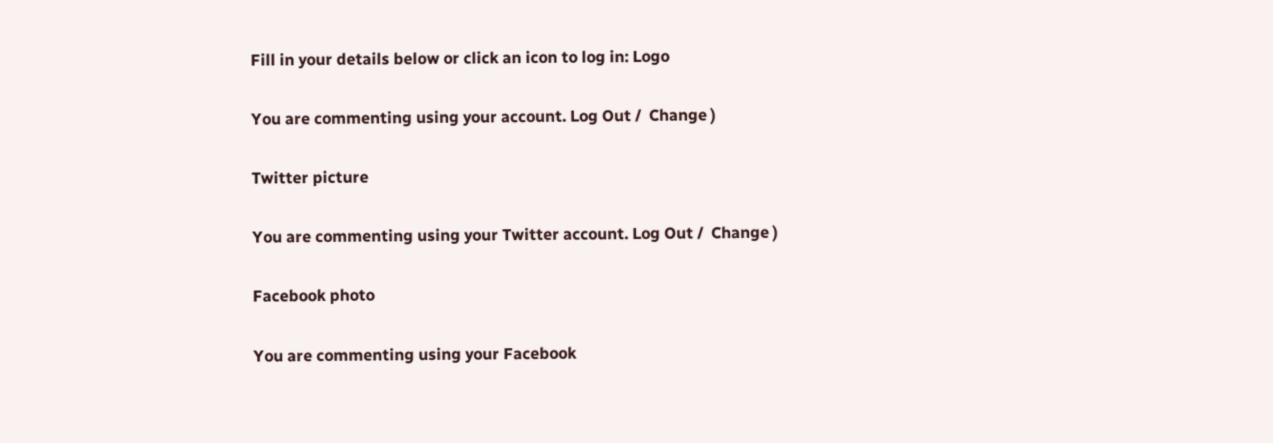Fill in your details below or click an icon to log in: Logo

You are commenting using your account. Log Out /  Change )

Twitter picture

You are commenting using your Twitter account. Log Out /  Change )

Facebook photo

You are commenting using your Facebook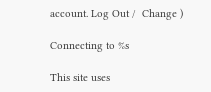account. Log Out /  Change )

Connecting to %s

This site uses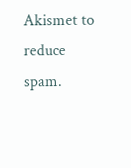Akismet to reduce spam.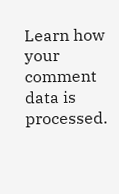Learn how your comment data is processed.